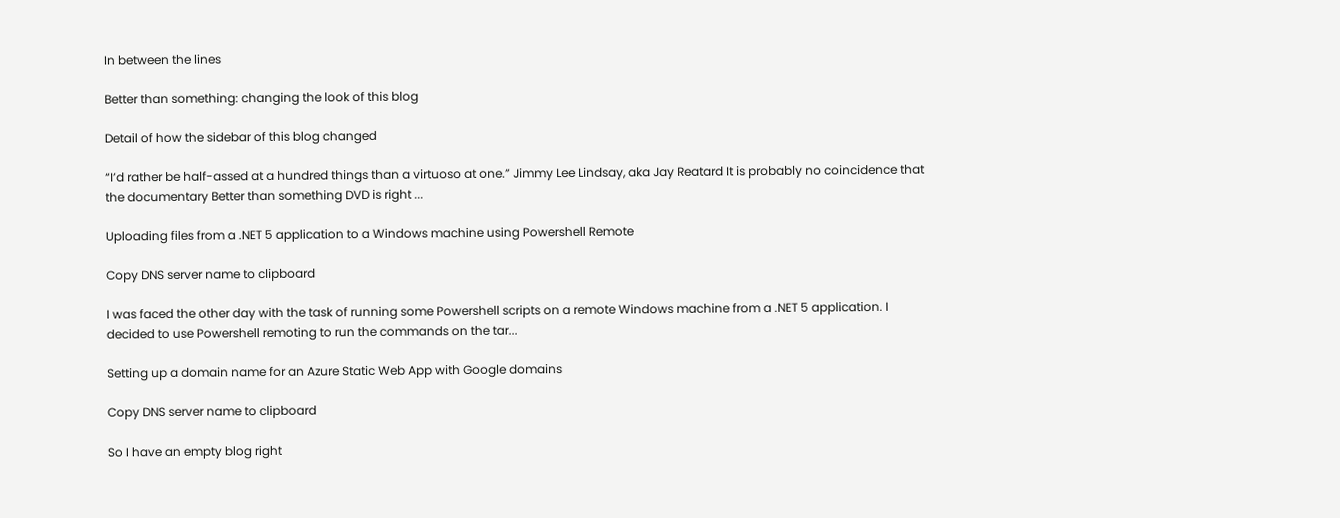In between the lines

Better than something: changing the look of this blog

Detail of how the sidebar of this blog changed

“I’d rather be half-assed at a hundred things than a virtuoso at one.” Jimmy Lee Lindsay, aka Jay Reatard It is probably no coincidence that the documentary Better than something DVD is right ...

Uploading files from a .NET 5 application to a Windows machine using Powershell Remote

Copy DNS server name to clipboard

I was faced the other day with the task of running some Powershell scripts on a remote Windows machine from a .NET 5 application. I decided to use Powershell remoting to run the commands on the tar...

Setting up a domain name for an Azure Static Web App with Google domains

Copy DNS server name to clipboard

So I have an empty blog right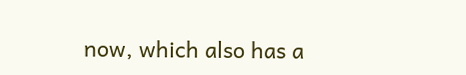now, which also has a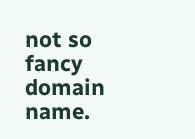not so fancy domain name.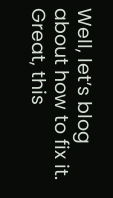Well, let’s blog about how to fix it. Great, this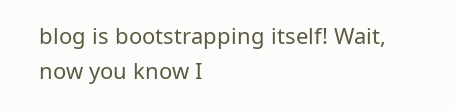blog is bootstrapping itself! Wait, now you know I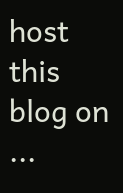host this blog on ...